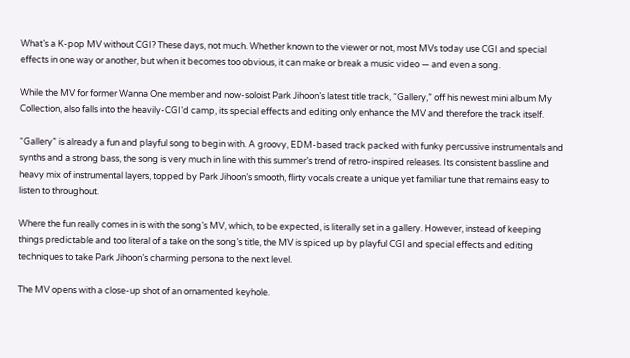What’s a K-pop MV without CGI? These days, not much. Whether known to the viewer or not, most MVs today use CGI and special effects in one way or another, but when it becomes too obvious, it can make or break a music video — and even a song.

While the MV for former Wanna One member and now-soloist Park Jihoon’s latest title track, “Gallery,” off his newest mini album My Collection, also falls into the heavily-CGI’d camp, its special effects and editing only enhance the MV and therefore the track itself.

“Gallery” is already a fun and playful song to begin with. A groovy, EDM-based track packed with funky percussive instrumentals and synths and a strong bass, the song is very much in line with this summer’s trend of retro-inspired releases. Its consistent bassline and heavy mix of instrumental layers, topped by Park Jihoon’s smooth, flirty vocals create a unique yet familiar tune that remains easy to listen to throughout.

Where the fun really comes in is with the song’s MV, which, to be expected, is literally set in a gallery. However, instead of keeping things predictable and too literal of a take on the song’s title, the MV is spiced up by playful CGI and special effects and editing techniques to take Park Jihoon’s charming persona to the next level.

The MV opens with a close-up shot of an ornamented keyhole.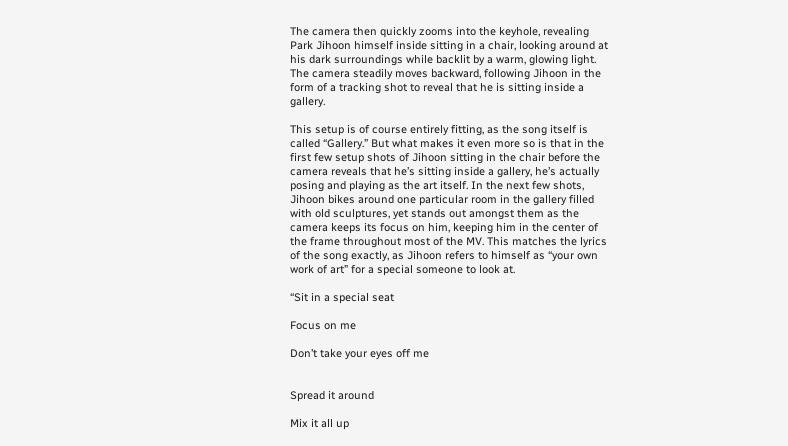The camera then quickly zooms into the keyhole, revealing Park Jihoon himself inside sitting in a chair, looking around at his dark surroundings while backlit by a warm, glowing light. The camera steadily moves backward, following Jihoon in the form of a tracking shot to reveal that he is sitting inside a gallery.

This setup is of course entirely fitting, as the song itself is called “Gallery.” But what makes it even more so is that in the first few setup shots of Jihoon sitting in the chair before the camera reveals that he’s sitting inside a gallery, he’s actually posing and playing as the art itself. In the next few shots, Jihoon bikes around one particular room in the gallery filled with old sculptures, yet stands out amongst them as the camera keeps its focus on him, keeping him in the center of the frame throughout most of the MV. This matches the lyrics of the song exactly, as Jihoon refers to himself as “your own work of art” for a special someone to look at.

“Sit in a special seat

Focus on me

Don’t take your eyes off me


Spread it around

Mix it all up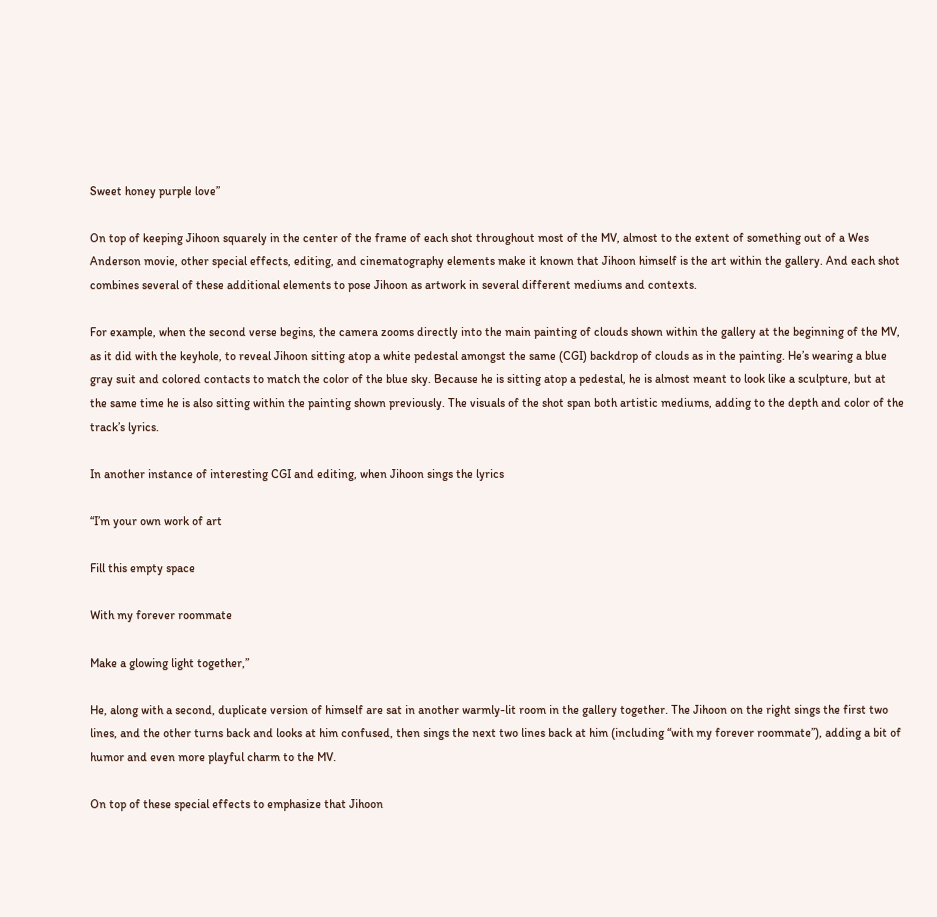Sweet honey purple love”

On top of keeping Jihoon squarely in the center of the frame of each shot throughout most of the MV, almost to the extent of something out of a Wes Anderson movie, other special effects, editing, and cinematography elements make it known that Jihoon himself is the art within the gallery. And each shot combines several of these additional elements to pose Jihoon as artwork in several different mediums and contexts.

For example, when the second verse begins, the camera zooms directly into the main painting of clouds shown within the gallery at the beginning of the MV, as it did with the keyhole, to reveal Jihoon sitting atop a white pedestal amongst the same (CGI) backdrop of clouds as in the painting. He’s wearing a blue gray suit and colored contacts to match the color of the blue sky. Because he is sitting atop a pedestal, he is almost meant to look like a sculpture, but at the same time he is also sitting within the painting shown previously. The visuals of the shot span both artistic mediums, adding to the depth and color of the track’s lyrics.

In another instance of interesting CGI and editing, when Jihoon sings the lyrics

“I’m your own work of art

Fill this empty space

With my forever roommate

Make a glowing light together,”

He, along with a second, duplicate version of himself are sat in another warmly-lit room in the gallery together. The Jihoon on the right sings the first two lines, and the other turns back and looks at him confused, then sings the next two lines back at him (including “with my forever roommate”), adding a bit of humor and even more playful charm to the MV.

On top of these special effects to emphasize that Jihoon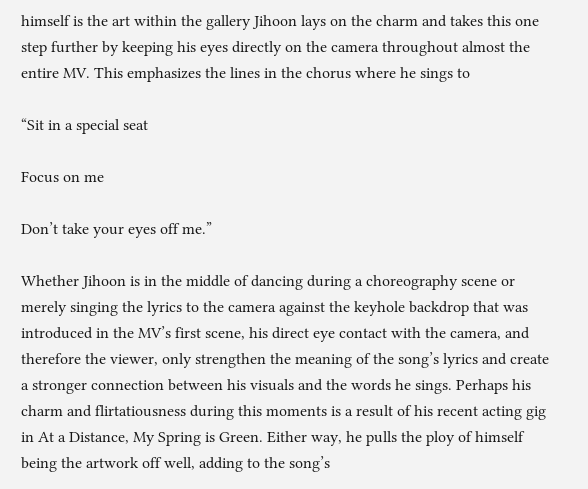himself is the art within the gallery Jihoon lays on the charm and takes this one step further by keeping his eyes directly on the camera throughout almost the entire MV. This emphasizes the lines in the chorus where he sings to

“Sit in a special seat

Focus on me

Don’t take your eyes off me.”

Whether Jihoon is in the middle of dancing during a choreography scene or merely singing the lyrics to the camera against the keyhole backdrop that was introduced in the MV’s first scene, his direct eye contact with the camera, and therefore the viewer, only strengthen the meaning of the song’s lyrics and create a stronger connection between his visuals and the words he sings. Perhaps his charm and flirtatiousness during this moments is a result of his recent acting gig in At a Distance, My Spring is Green. Either way, he pulls the ploy of himself being the artwork off well, adding to the song’s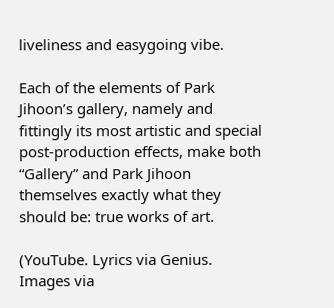liveliness and easygoing vibe.

Each of the elements of Park Jihoon’s gallery, namely and fittingly its most artistic and special post-production effects, make both “Gallery” and Park Jihoon themselves exactly what they should be: true works of art.

(YouTube. Lyrics via Genius. Images via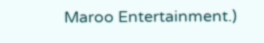Maroo Entertainment.)